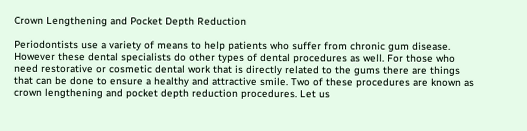Crown Lengthening and Pocket Depth Reduction

Periodontists use a variety of means to help patients who suffer from chronic gum disease. However these dental specialists do other types of dental procedures as well. For those who need restorative or cosmetic dental work that is directly related to the gums there are things that can be done to ensure a healthy and attractive smile. Two of these procedures are known as crown lengthening and pocket depth reduction procedures. Let us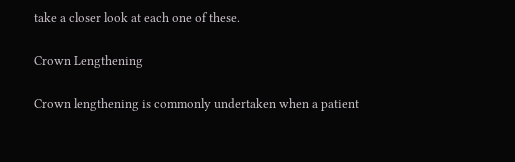take a closer look at each one of these.

Crown Lengthening

Crown lengthening is commonly undertaken when a patient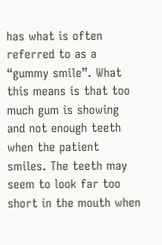has what is often referred to as a “gummy smile”. What this means is that too much gum is showing and not enough teeth when the patient smiles. The teeth may seem to look far too short in the mouth when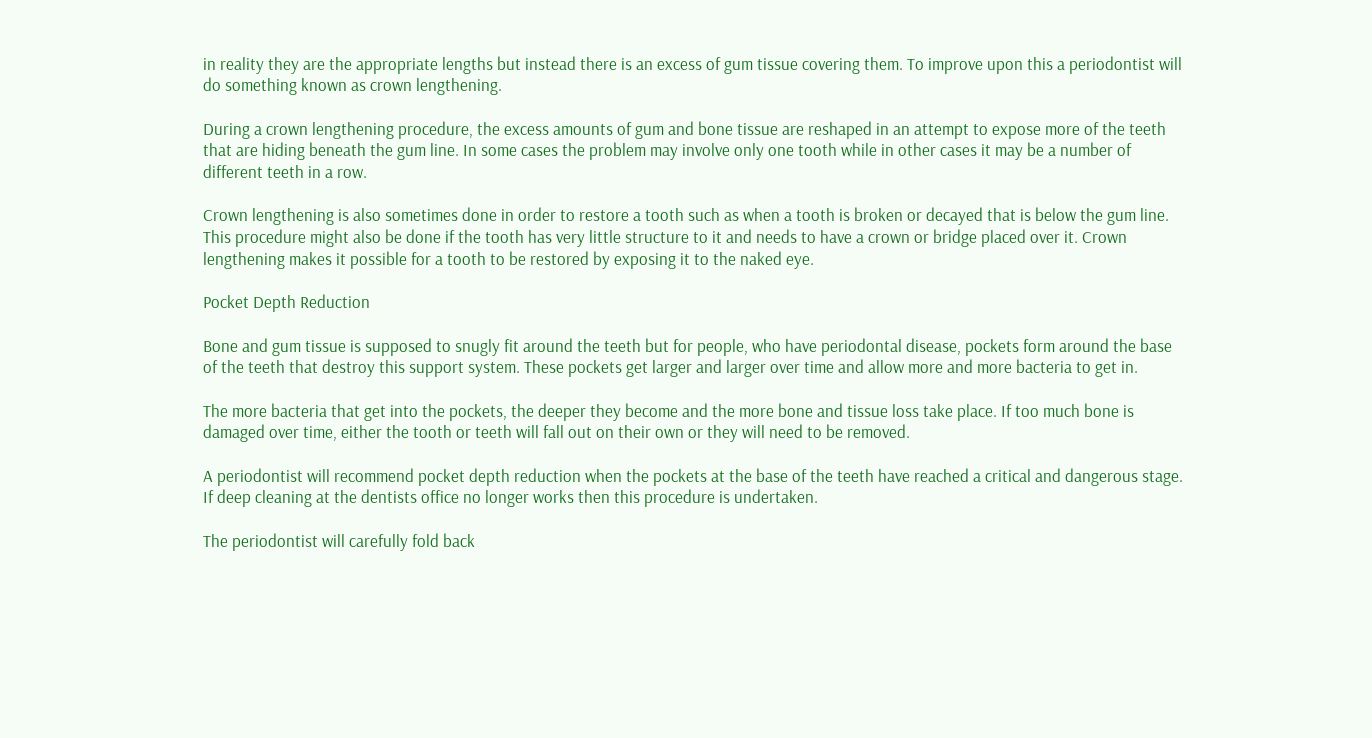in reality they are the appropriate lengths but instead there is an excess of gum tissue covering them. To improve upon this a periodontist will do something known as crown lengthening.

During a crown lengthening procedure, the excess amounts of gum and bone tissue are reshaped in an attempt to expose more of the teeth that are hiding beneath the gum line. In some cases the problem may involve only one tooth while in other cases it may be a number of different teeth in a row.

Crown lengthening is also sometimes done in order to restore a tooth such as when a tooth is broken or decayed that is below the gum line. This procedure might also be done if the tooth has very little structure to it and needs to have a crown or bridge placed over it. Crown lengthening makes it possible for a tooth to be restored by exposing it to the naked eye.

Pocket Depth Reduction

Bone and gum tissue is supposed to snugly fit around the teeth but for people, who have periodontal disease, pockets form around the base of the teeth that destroy this support system. These pockets get larger and larger over time and allow more and more bacteria to get in.

The more bacteria that get into the pockets, the deeper they become and the more bone and tissue loss take place. If too much bone is damaged over time, either the tooth or teeth will fall out on their own or they will need to be removed.

A periodontist will recommend pocket depth reduction when the pockets at the base of the teeth have reached a critical and dangerous stage. If deep cleaning at the dentists office no longer works then this procedure is undertaken.

The periodontist will carefully fold back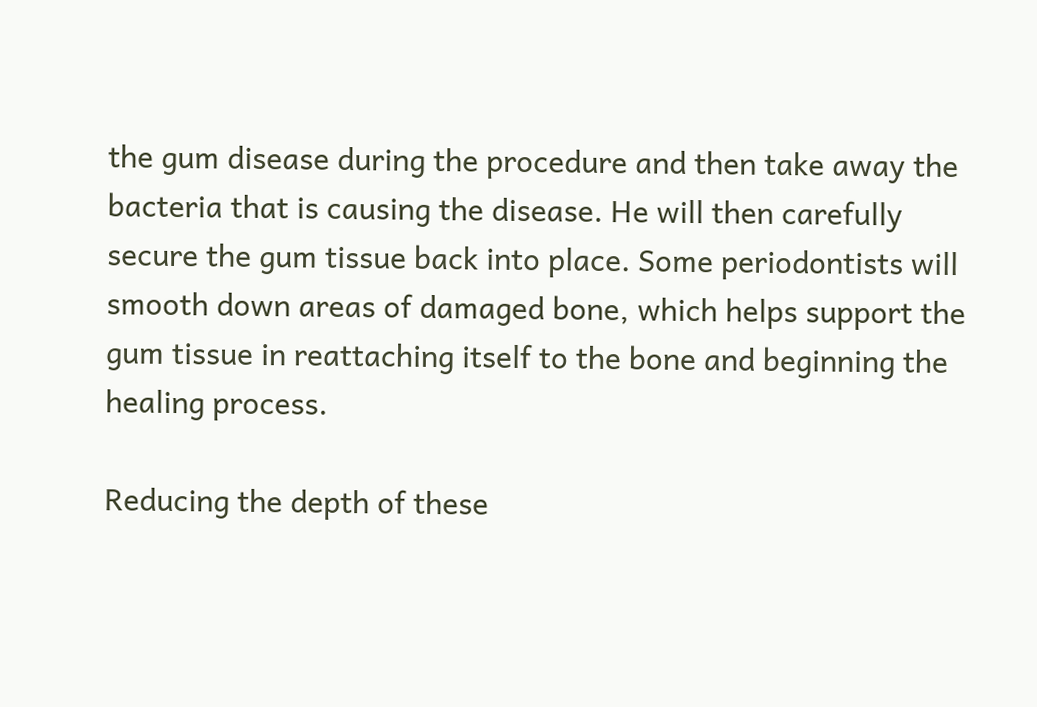the gum disease during the procedure and then take away the bacteria that is causing the disease. He will then carefully secure the gum tissue back into place. Some periodontists will smooth down areas of damaged bone, which helps support the gum tissue in reattaching itself to the bone and beginning the healing process.

Reducing the depth of these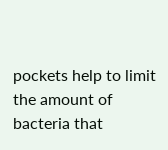pockets help to limit the amount of bacteria that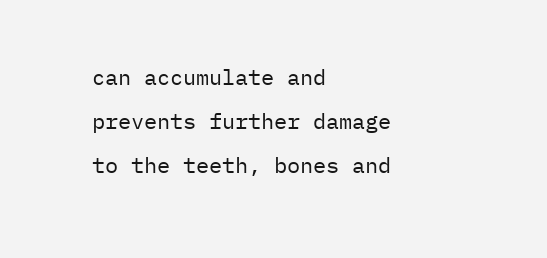can accumulate and prevents further damage to the teeth, bones and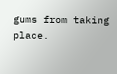gums from taking place.